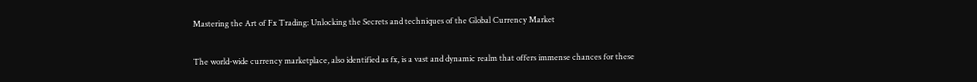Mastering the Art of Fx Trading: Unlocking the Secrets and techniques of the Global Currency Market

The world-wide currency marketplace, also identified as fx, is a vast and dynamic realm that offers immense chances for these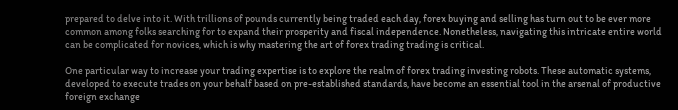prepared to delve into it. With trillions of pounds currently being traded each day, forex buying and selling has turn out to be ever more common among folks searching for to expand their prosperity and fiscal independence. Nonetheless, navigating this intricate entire world can be complicated for novices, which is why mastering the art of forex trading trading is critical.

One particular way to increase your trading expertise is to explore the realm of forex trading investing robots. These automatic systems, developed to execute trades on your behalf based on pre-established standards, have become an essential tool in the arsenal of productive foreign exchange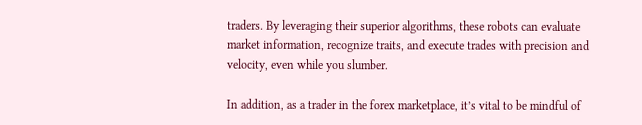traders. By leveraging their superior algorithms, these robots can evaluate market information, recognize traits, and execute trades with precision and velocity, even while you slumber.

In addition, as a trader in the forex marketplace, it’s vital to be mindful of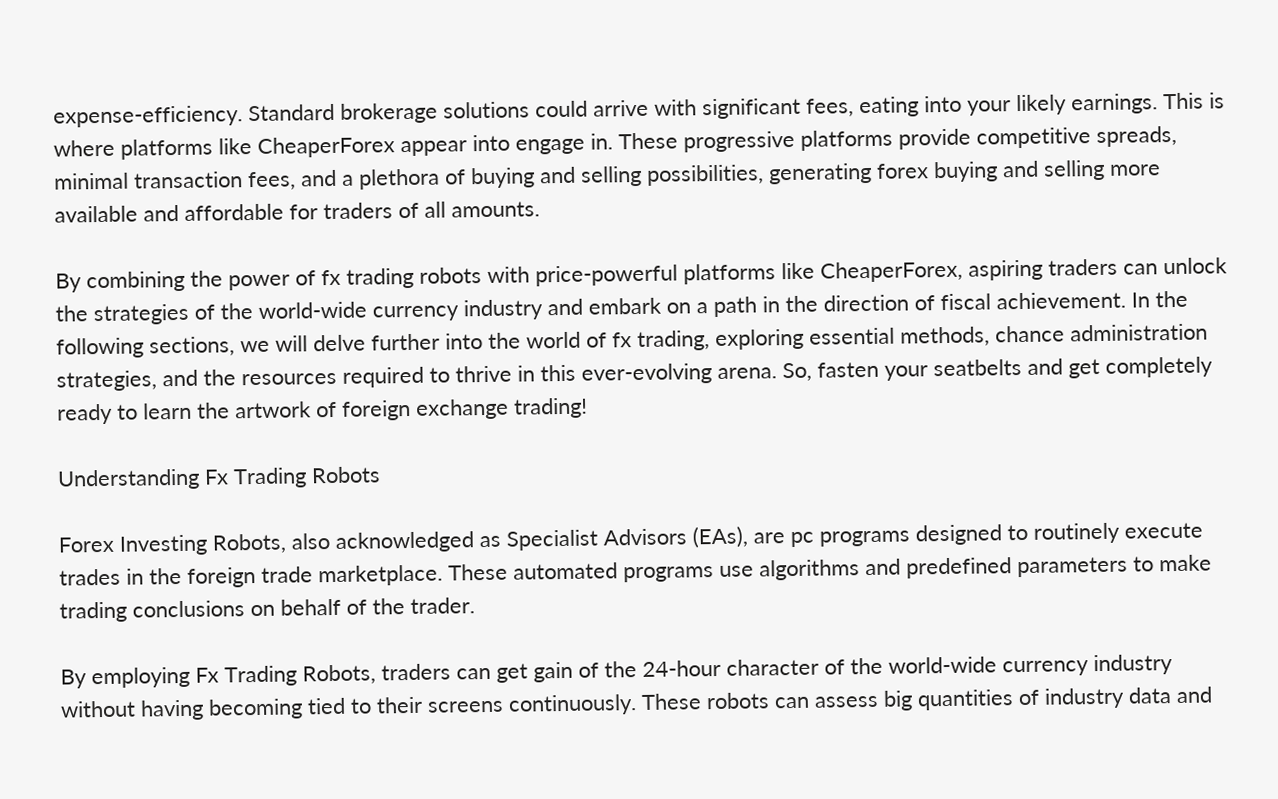expense-efficiency. Standard brokerage solutions could arrive with significant fees, eating into your likely earnings. This is where platforms like CheaperForex appear into engage in. These progressive platforms provide competitive spreads, minimal transaction fees, and a plethora of buying and selling possibilities, generating forex buying and selling more available and affordable for traders of all amounts.

By combining the power of fx trading robots with price-powerful platforms like CheaperForex, aspiring traders can unlock the strategies of the world-wide currency industry and embark on a path in the direction of fiscal achievement. In the following sections, we will delve further into the world of fx trading, exploring essential methods, chance administration strategies, and the resources required to thrive in this ever-evolving arena. So, fasten your seatbelts and get completely ready to learn the artwork of foreign exchange trading!

Understanding Fx Trading Robots

Forex Investing Robots, also acknowledged as Specialist Advisors (EAs), are pc programs designed to routinely execute trades in the foreign trade marketplace. These automated programs use algorithms and predefined parameters to make trading conclusions on behalf of the trader.

By employing Fx Trading Robots, traders can get gain of the 24-hour character of the world-wide currency industry without having becoming tied to their screens continuously. These robots can assess big quantities of industry data and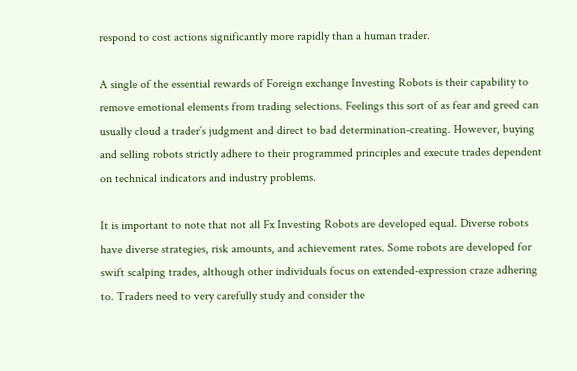respond to cost actions significantly more rapidly than a human trader.

A single of the essential rewards of Foreign exchange Investing Robots is their capability to remove emotional elements from trading selections. Feelings this sort of as fear and greed can usually cloud a trader’s judgment and direct to bad determination-creating. However, buying and selling robots strictly adhere to their programmed principles and execute trades dependent on technical indicators and industry problems.

It is important to note that not all Fx Investing Robots are developed equal. Diverse robots have diverse strategies, risk amounts, and achievement rates. Some robots are developed for swift scalping trades, although other individuals focus on extended-expression craze adhering to. Traders need to very carefully study and consider the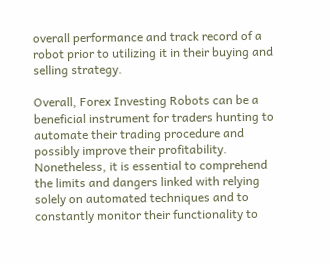overall performance and track record of a robot prior to utilizing it in their buying and selling strategy.

Overall, Forex Investing Robots can be a beneficial instrument for traders hunting to automate their trading procedure and possibly improve their profitability. Nonetheless, it is essential to comprehend the limits and dangers linked with relying solely on automated techniques and to constantly monitor their functionality to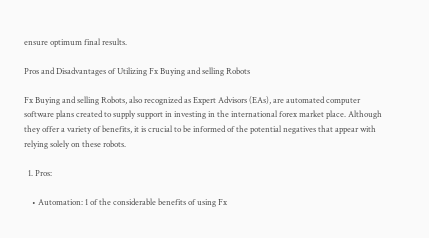ensure optimum final results.

Pros and Disadvantages of Utilizing Fx Buying and selling Robots

Fx Buying and selling Robots, also recognized as Expert Advisors (EAs), are automated computer software plans created to supply support in investing in the international forex market place. Although they offer a variety of benefits, it is crucial to be informed of the potential negatives that appear with relying solely on these robots.

  1. Pros:

    • Automation: 1 of the considerable benefits of using Fx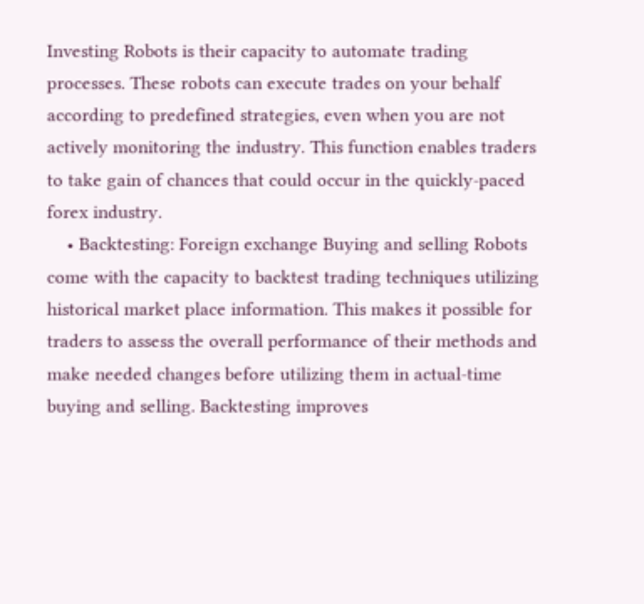Investing Robots is their capacity to automate trading processes. These robots can execute trades on your behalf according to predefined strategies, even when you are not actively monitoring the industry. This function enables traders to take gain of chances that could occur in the quickly-paced forex industry.
    • Backtesting: Foreign exchange Buying and selling Robots come with the capacity to backtest trading techniques utilizing historical market place information. This makes it possible for traders to assess the overall performance of their methods and make needed changes before utilizing them in actual-time buying and selling. Backtesting improves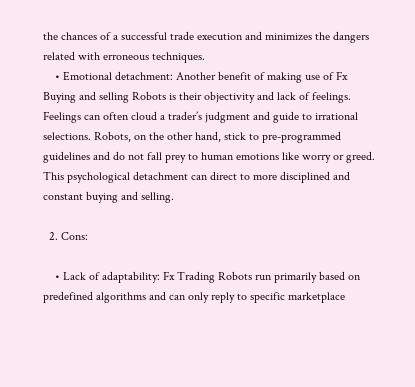the chances of a successful trade execution and minimizes the dangers related with erroneous techniques.
    • Emotional detachment: Another benefit of making use of Fx Buying and selling Robots is their objectivity and lack of feelings. Feelings can often cloud a trader’s judgment and guide to irrational selections. Robots, on the other hand, stick to pre-programmed guidelines and do not fall prey to human emotions like worry or greed. This psychological detachment can direct to more disciplined and constant buying and selling.

  2. Cons:

    • Lack of adaptability: Fx Trading Robots run primarily based on predefined algorithms and can only reply to specific marketplace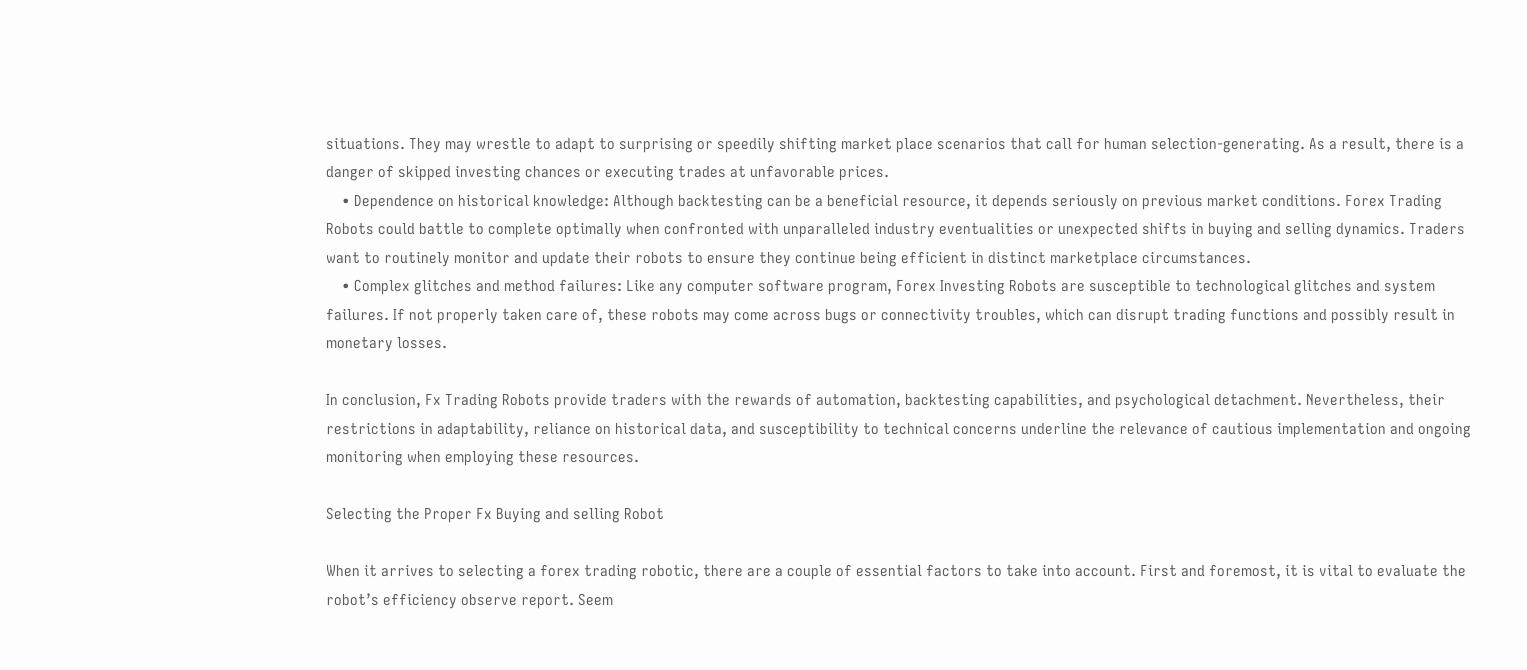situations. They may wrestle to adapt to surprising or speedily shifting market place scenarios that call for human selection-generating. As a result, there is a danger of skipped investing chances or executing trades at unfavorable prices.
    • Dependence on historical knowledge: Although backtesting can be a beneficial resource, it depends seriously on previous market conditions. Forex Trading Robots could battle to complete optimally when confronted with unparalleled industry eventualities or unexpected shifts in buying and selling dynamics. Traders want to routinely monitor and update their robots to ensure they continue being efficient in distinct marketplace circumstances.
    • Complex glitches and method failures: Like any computer software program, Forex Investing Robots are susceptible to technological glitches and system failures. If not properly taken care of, these robots may come across bugs or connectivity troubles, which can disrupt trading functions and possibly result in monetary losses.

In conclusion, Fx Trading Robots provide traders with the rewards of automation, backtesting capabilities, and psychological detachment. Nevertheless, their restrictions in adaptability, reliance on historical data, and susceptibility to technical concerns underline the relevance of cautious implementation and ongoing monitoring when employing these resources.

Selecting the Proper Fx Buying and selling Robot

When it arrives to selecting a forex trading robotic, there are a couple of essential factors to take into account. First and foremost, it is vital to evaluate the robot’s efficiency observe report. Seem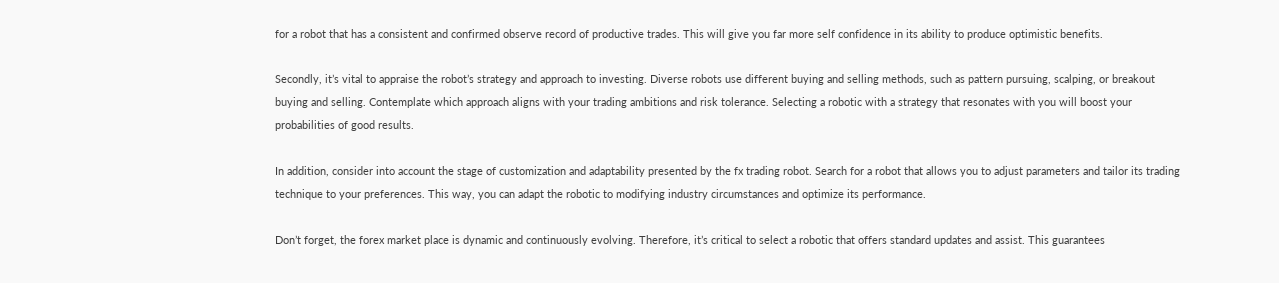for a robot that has a consistent and confirmed observe record of productive trades. This will give you far more self confidence in its ability to produce optimistic benefits.

Secondly, it’s vital to appraise the robot’s strategy and approach to investing. Diverse robots use different buying and selling methods, such as pattern pursuing, scalping, or breakout buying and selling. Contemplate which approach aligns with your trading ambitions and risk tolerance. Selecting a robotic with a strategy that resonates with you will boost your probabilities of good results.

In addition, consider into account the stage of customization and adaptability presented by the fx trading robot. Search for a robot that allows you to adjust parameters and tailor its trading technique to your preferences. This way, you can adapt the robotic to modifying industry circumstances and optimize its performance.

Don’t forget, the forex market place is dynamic and continuously evolving. Therefore, it’s critical to select a robotic that offers standard updates and assist. This guarantees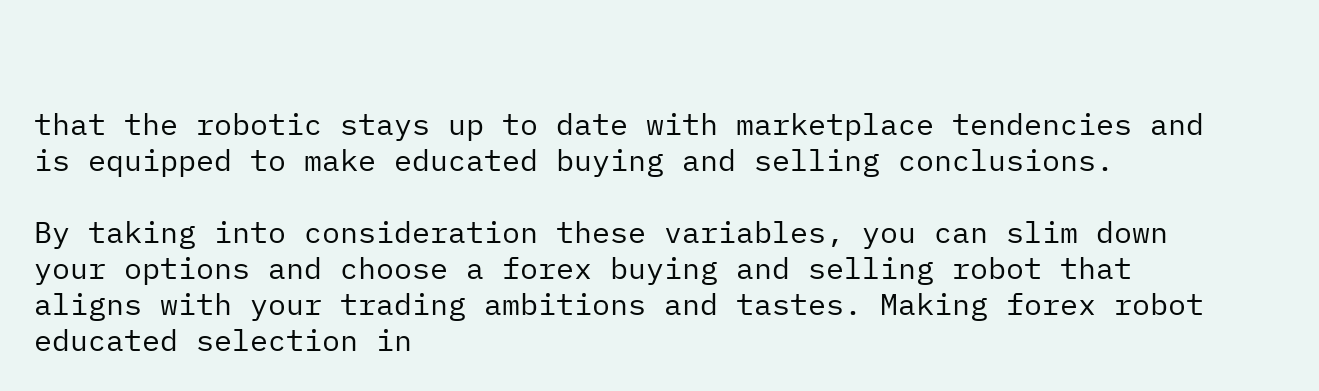that the robotic stays up to date with marketplace tendencies and is equipped to make educated buying and selling conclusions.

By taking into consideration these variables, you can slim down your options and choose a forex buying and selling robot that aligns with your trading ambitions and tastes. Making forex robot educated selection in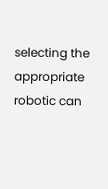selecting the appropriate robotic can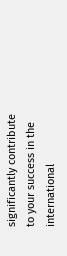significantly contribute to your success in the international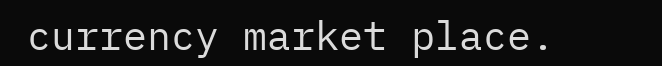currency market place.